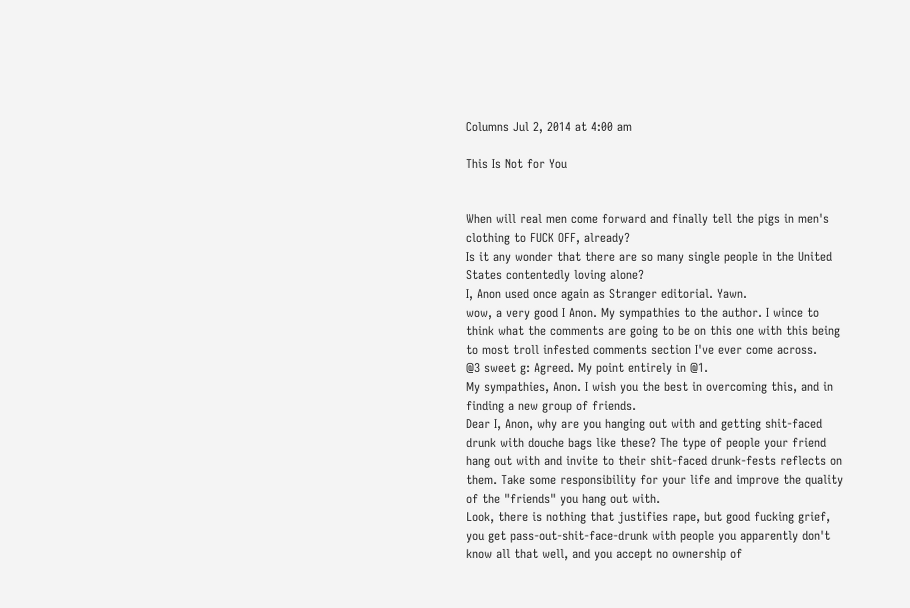Columns Jul 2, 2014 at 4:00 am

This Is Not for You


When will real men come forward and finally tell the pigs in men's clothing to FUCK OFF, already?
Is it any wonder that there are so many single people in the United States contentedly loving alone?
I, Anon used once again as Stranger editorial. Yawn.
wow, a very good I Anon. My sympathies to the author. I wince to think what the comments are going to be on this one with this being to most troll infested comments section I've ever come across.
@3 sweet g: Agreed. My point entirely in @1.
My sympathies, Anon. I wish you the best in overcoming this, and in finding a new group of friends.
Dear I, Anon, why are you hanging out with and getting shit-faced drunk with douche bags like these? The type of people your friend hang out with and invite to their shit-faced drunk-fests reflects on them. Take some responsibility for your life and improve the quality of the "friends" you hang out with.
Look, there is nothing that justifies rape, but good fucking grief, you get pass-out-shit-face-drunk with people you apparently don't know all that well, and you accept no ownership of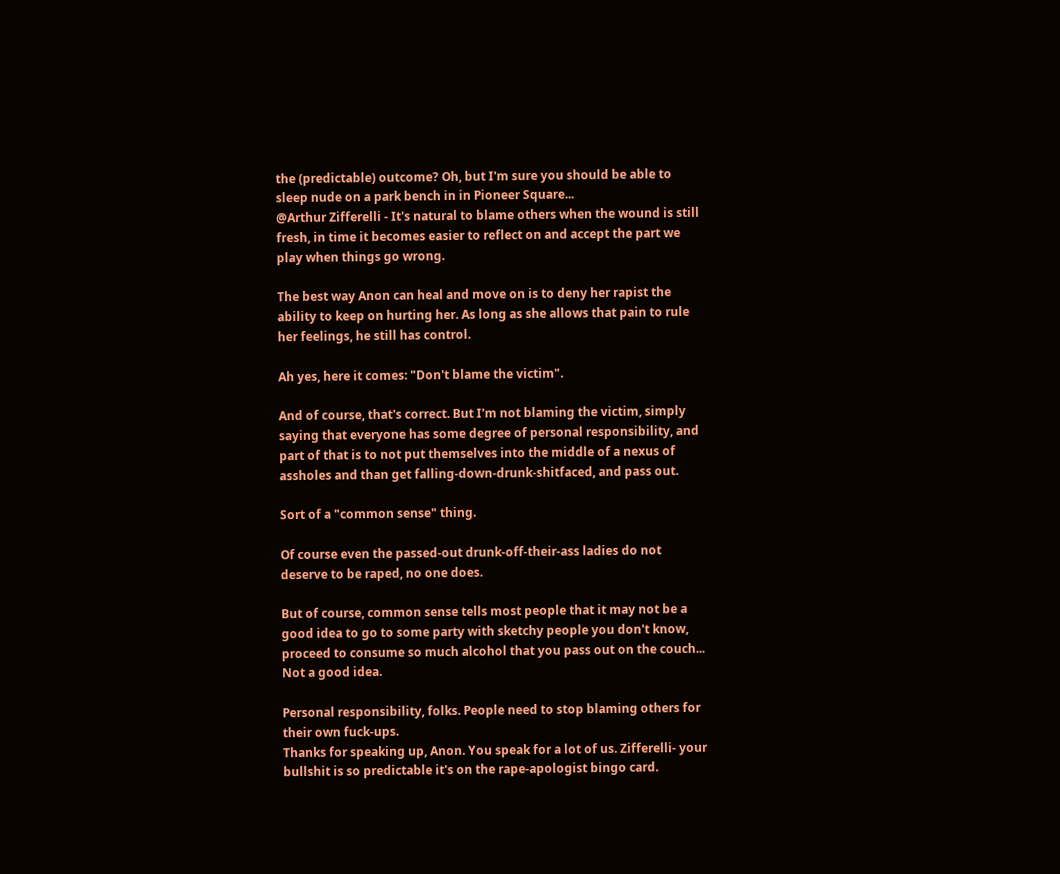the (predictable) outcome? Oh, but I'm sure you should be able to sleep nude on a park bench in in Pioneer Square...
@Arthur Zifferelli - It's natural to blame others when the wound is still fresh, in time it becomes easier to reflect on and accept the part we play when things go wrong.

The best way Anon can heal and move on is to deny her rapist the ability to keep on hurting her. As long as she allows that pain to rule her feelings, he still has control.

Ah yes, here it comes: "Don't blame the victim".

And of course, that's correct. But I'm not blaming the victim, simply saying that everyone has some degree of personal responsibility, and part of that is to not put themselves into the middle of a nexus of assholes and than get falling-down-drunk-shitfaced, and pass out.

Sort of a "common sense" thing.

Of course even the passed-out drunk-off-their-ass ladies do not deserve to be raped, no one does.

But of course, common sense tells most people that it may not be a good idea to go to some party with sketchy people you don't know, proceed to consume so much alcohol that you pass out on the couch... Not a good idea.

Personal responsibility, folks. People need to stop blaming others for their own fuck-ups.
Thanks for speaking up, Anon. You speak for a lot of us. Zifferelli- your bullshit is so predictable it's on the rape-apologist bingo card.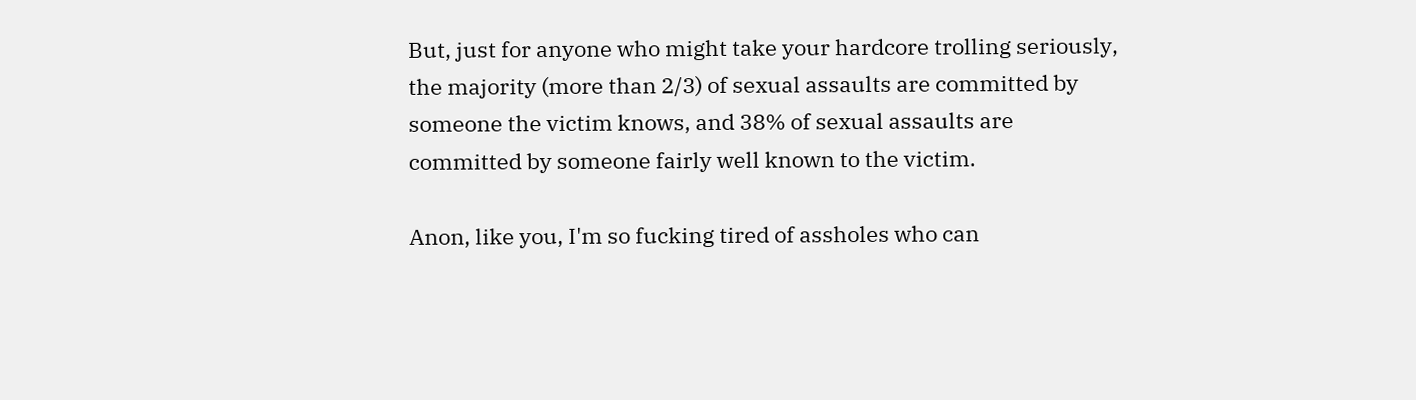But, just for anyone who might take your hardcore trolling seriously, the majority (more than 2/3) of sexual assaults are committed by someone the victim knows, and 38% of sexual assaults are committed by someone fairly well known to the victim.

Anon, like you, I'm so fucking tired of assholes who can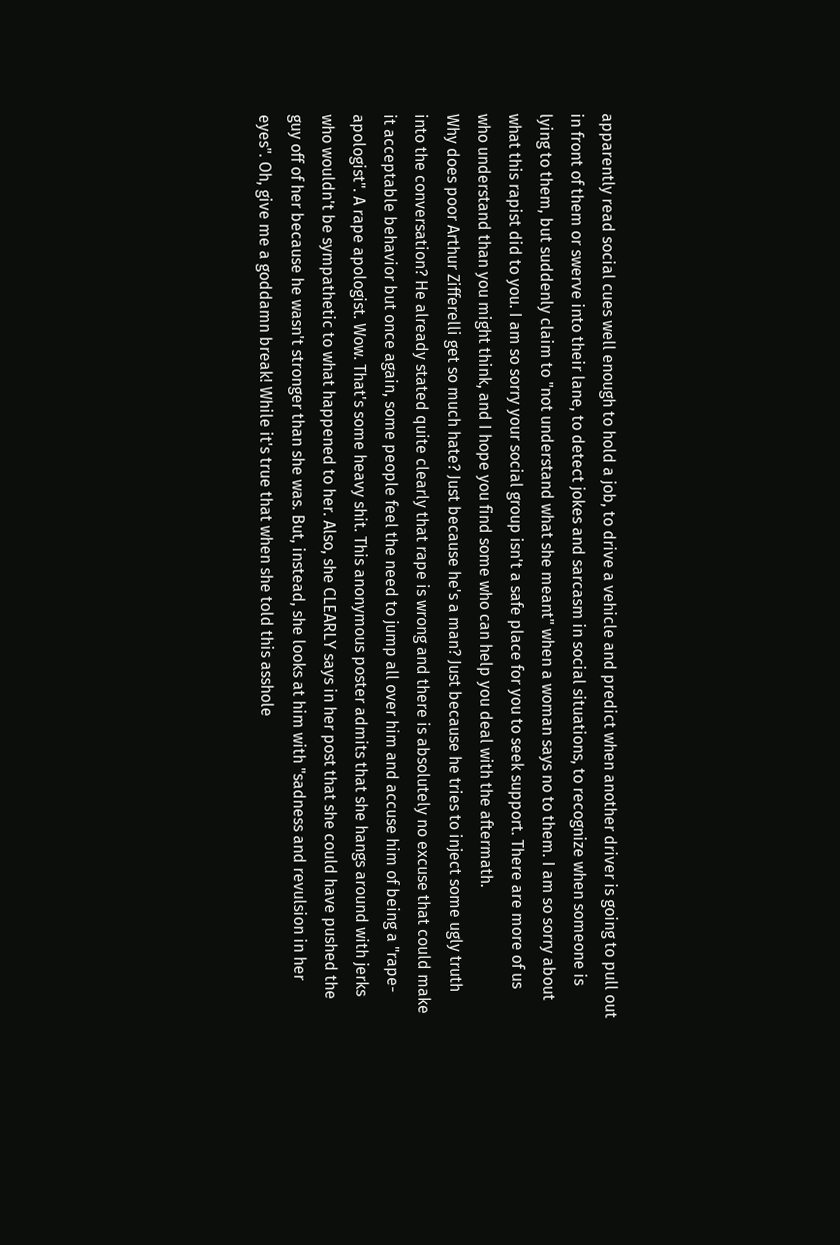apparently read social cues well enough to hold a job, to drive a vehicle and predict when another driver is going to pull out in front of them or swerve into their lane, to detect jokes and sarcasm in social situations, to recognize when someone is lying to them, but suddenly claim to "not understand what she meant" when a woman says no to them. I am so sorry about what this rapist did to you. I am so sorry your social group isn't a safe place for you to seek support. There are more of us who understand than you might think, and I hope you find some who can help you deal with the aftermath.
Why does poor Arthur Zifferelli get so much hate? Just because he's a man? Just because he tries to inject some ugly truth into the conversation? He already stated quite clearly that rape is wrong and there is absolutely no excuse that could make it acceptable behavior but once again, some people feel the need to jump all over him and accuse him of being a "rape-apologist". A rape apologist. Wow. That's some heavy shit. This anonymous poster admits that she hangs around with jerks who wouldn't be sympathetic to what happened to her. Also, she CLEARLY says in her post that she could have pushed the guy off of her because he wasn't stronger than she was. But, instead, she looks at him with "sadness and revulsion in her eyes". Oh, give me a goddamn break! While it's true that when she told this asshole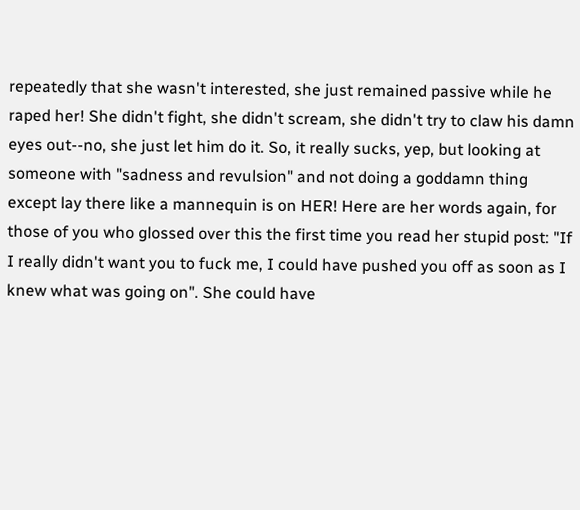repeatedly that she wasn't interested, she just remained passive while he raped her! She didn't fight, she didn't scream, she didn't try to claw his damn eyes out--no, she just let him do it. So, it really sucks, yep, but looking at someone with "sadness and revulsion" and not doing a goddamn thing except lay there like a mannequin is on HER! Here are her words again, for those of you who glossed over this the first time you read her stupid post: "If I really didn't want you to fuck me, I could have pushed you off as soon as I knew what was going on". She could have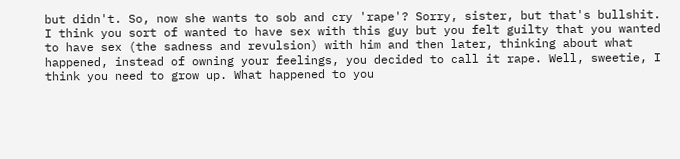but didn't. So, now she wants to sob and cry 'rape'? Sorry, sister, but that's bullshit. I think you sort of wanted to have sex with this guy but you felt guilty that you wanted to have sex (the sadness and revulsion) with him and then later, thinking about what happened, instead of owning your feelings, you decided to call it rape. Well, sweetie, I think you need to grow up. What happened to you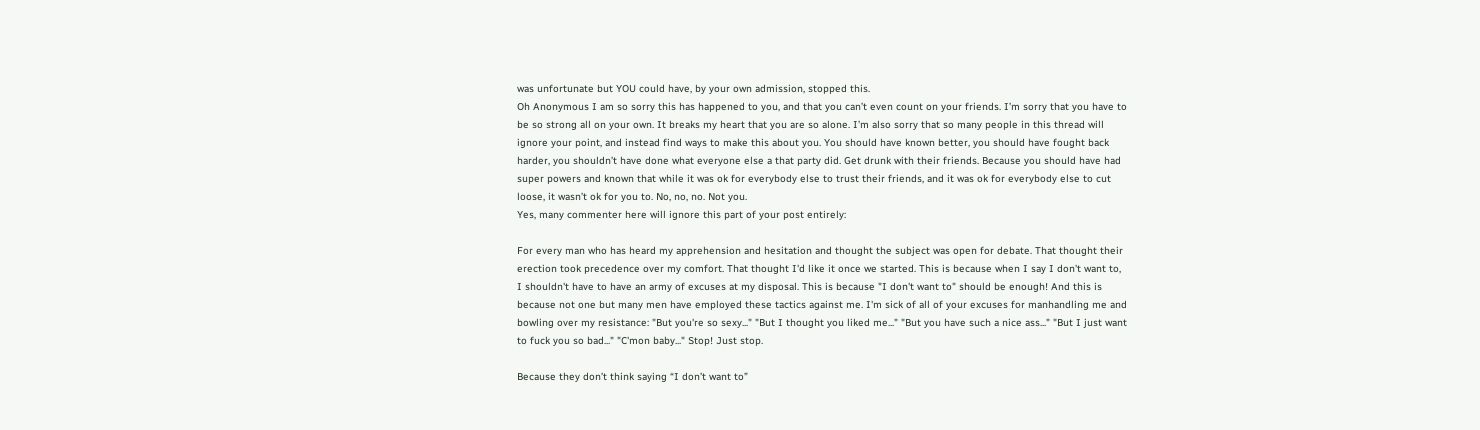was unfortunate but YOU could have, by your own admission, stopped this.
Oh Anonymous I am so sorry this has happened to you, and that you can’t even count on your friends. I’m sorry that you have to be so strong all on your own. It breaks my heart that you are so alone. I’m also sorry that so many people in this thread will ignore your point, and instead find ways to make this about you. You should have known better, you should have fought back harder, you shouldn’t have done what everyone else a that party did. Get drunk with their friends. Because you should have had super powers and known that while it was ok for everybody else to trust their friends, and it was ok for everybody else to cut loose, it wasn’t ok for you to. No, no, no. Not you.
Yes, many commenter here will ignore this part of your post entirely:

For every man who has heard my apprehension and hesitation and thought the subject was open for debate. That thought their erection took precedence over my comfort. That thought I'd like it once we started. This is because when I say I don't want to, I shouldn't have to have an army of excuses at my disposal. This is because "I don't want to" should be enough! And this is because not one but many men have employed these tactics against me. I'm sick of all of your excuses for manhandling me and bowling over my resistance: "But you're so sexy..." "But I thought you liked me..." "But you have such a nice ass..." "But I just want to fuck you so bad..." "C'mon baby..." Stop! Just stop.

Because they don’t think saying “I don’t want to”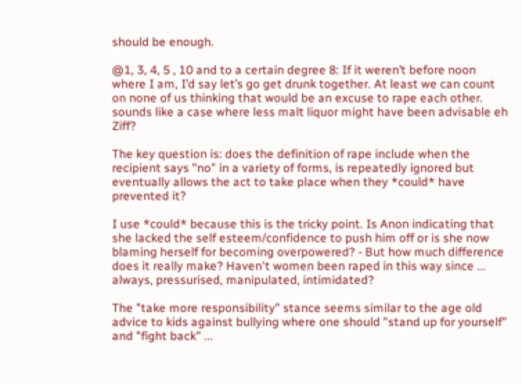should be enough.

@1, 3, 4, 5 , 10 and to a certain degree 8: If it weren’t before noon where I am, I’d say let’s go get drunk together. At least we can count on none of us thinking that would be an excuse to rape each other.
sounds like a case where less malt liquor might have been advisable eh Ziff?

The key question is: does the definition of rape include when the recipient says "no" in a variety of forms, is repeatedly ignored but eventually allows the act to take place when they *could* have prevented it?

I use *could* because this is the tricky point. Is Anon indicating that she lacked the self esteem/confidence to push him off or is she now blaming herself for becoming overpowered? - But how much difference does it really make? Haven't women been raped in this way since ... always, pressurised, manipulated, intimidated?

The "take more responsibility" stance seems similar to the age old advice to kids against bullying where one should "stand up for yourself" and "fight back" ...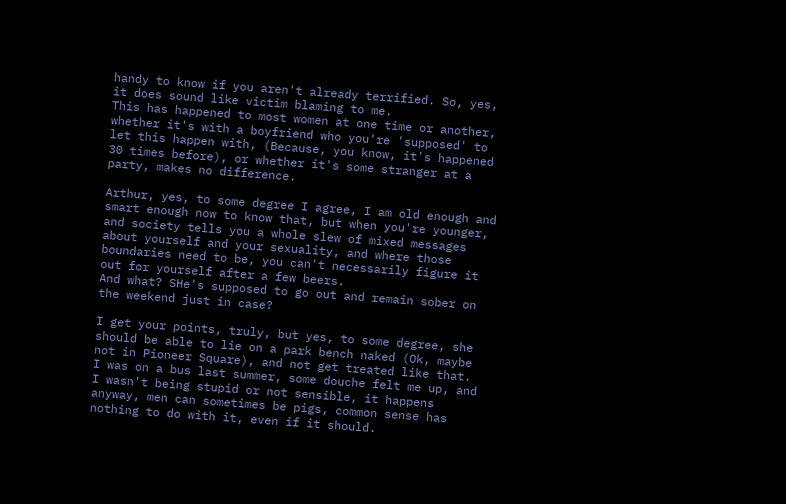handy to know if you aren't already terrified. So, yes, it does sound like victim blaming to me.
This has happened to most women at one time or another, whether it's with a boyfriend who you're 'supposed' to let this happen with, (Because, you know, it's happened 30 times before), or whether it's some stranger at a party, makes no difference.

Arthur, yes, to some degree I agree, I am old enough and smart enough now to know that, but when you're younger, and society tells you a whole slew of mixed messages about yourself and your sexuality, and where those boundaries need to be, you can't necessarily figure it out for yourself after a few beers.
And what? SHe's supposed to go out and remain sober on the weekend just in case?

I get your points, truly, but yes, to some degree, she should be able to lie on a park bench naked (Ok, maybe not in Pioneer Square), and not get treated like that.
I was on a bus last summer, some douche felt me up, and I wasn't being stupid or not sensible, it happens anyway, men can sometimes be pigs, common sense has nothing to do with it, even if it should.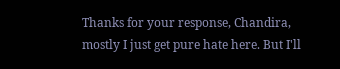Thanks for your response, Chandira, mostly I just get pure hate here. But I'll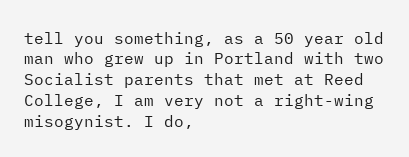tell you something, as a 50 year old man who grew up in Portland with two Socialist parents that met at Reed College, I am very not a right-wing misogynist. I do,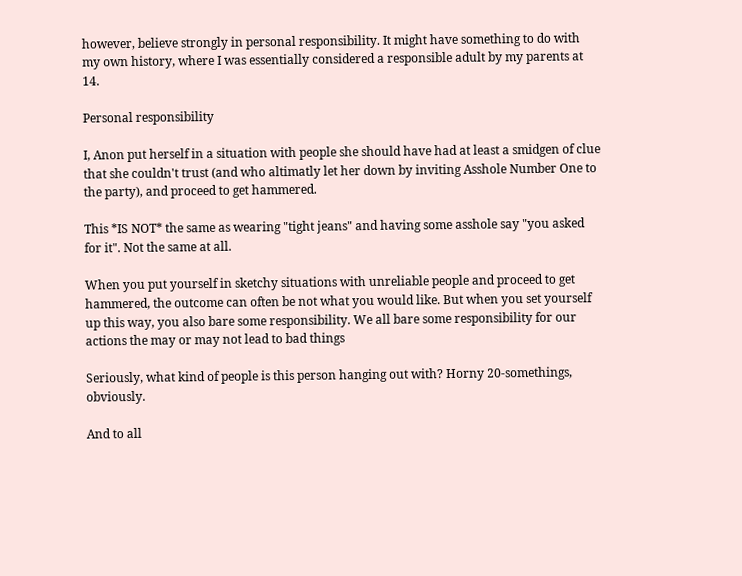however, believe strongly in personal responsibility. It might have something to do with my own history, where I was essentially considered a responsible adult by my parents at 14.

Personal responsibility

I, Anon put herself in a situation with people she should have had at least a smidgen of clue that she couldn't trust (and who altimatly let her down by inviting Asshole Number One to the party), and proceed to get hammered.

This *IS NOT* the same as wearing "tight jeans" and having some asshole say "you asked for it". Not the same at all.

When you put yourself in sketchy situations with unreliable people and proceed to get hammered, the outcome can often be not what you would like. But when you set yourself up this way, you also bare some responsibility. We all bare some responsibility for our actions the may or may not lead to bad things

Seriously, what kind of people is this person hanging out with? Horny 20-somethings, obviously.

And to all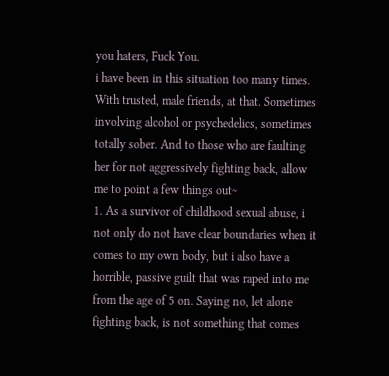you haters, Fuck You.
i have been in this situation too many times. With trusted, male friends, at that. Sometimes involving alcohol or psychedelics, sometimes totally sober. And to those who are faulting her for not aggressively fighting back, allow me to point a few things out~
1. As a survivor of childhood sexual abuse, i not only do not have clear boundaries when it comes to my own body, but i also have a horrible, passive guilt that was raped into me from the age of 5 on. Saying no, let alone fighting back, is not something that comes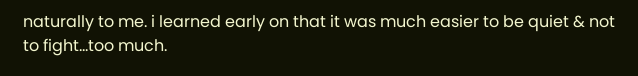naturally to me. i learned early on that it was much easier to be quiet & not to fight...too much.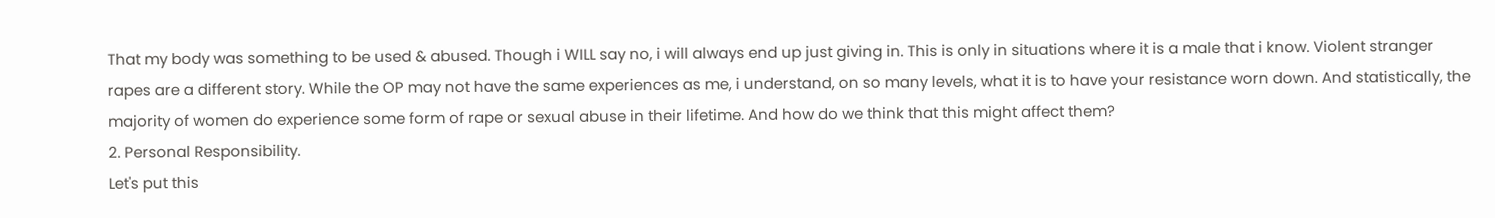That my body was something to be used & abused. Though i WILL say no, i will always end up just giving in. This is only in situations where it is a male that i know. Violent stranger rapes are a different story. While the OP may not have the same experiences as me, i understand, on so many levels, what it is to have your resistance worn down. And statistically, the majority of women do experience some form of rape or sexual abuse in their lifetime. And how do we think that this might affect them?
2. Personal Responsibility.
Let's put this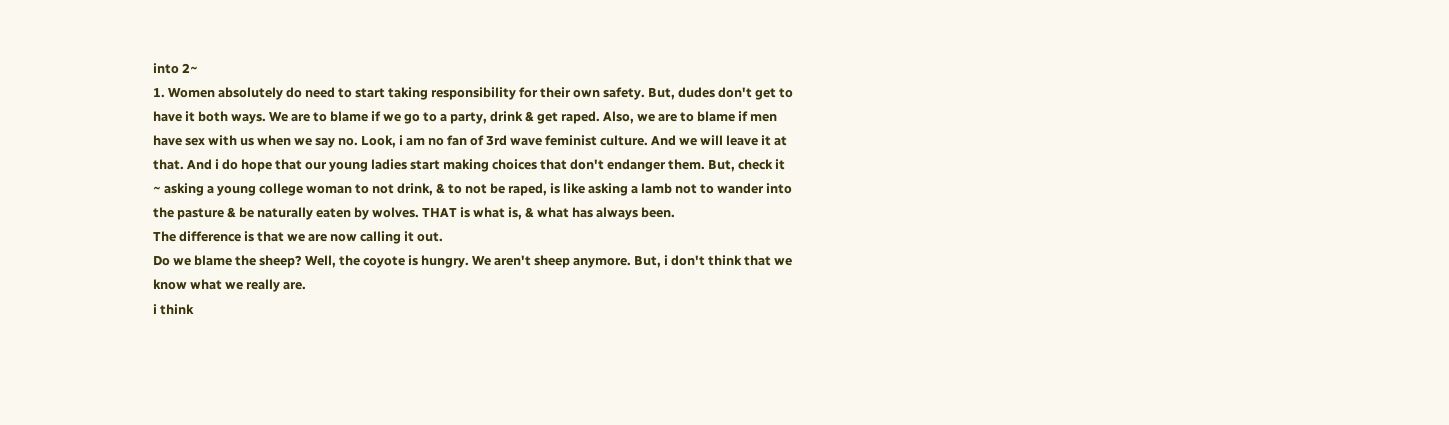into 2~
1. Women absolutely do need to start taking responsibility for their own safety. But, dudes don't get to have it both ways. We are to blame if we go to a party, drink & get raped. Also, we are to blame if men have sex with us when we say no. Look, i am no fan of 3rd wave feminist culture. And we will leave it at that. And i do hope that our young ladies start making choices that don't endanger them. But, check it ~ asking a young college woman to not drink, & to not be raped, is like asking a lamb not to wander into the pasture & be naturally eaten by wolves. THAT is what is, & what has always been.
The difference is that we are now calling it out.
Do we blame the sheep? Well, the coyote is hungry. We aren't sheep anymore. But, i don't think that we know what we really are.
i think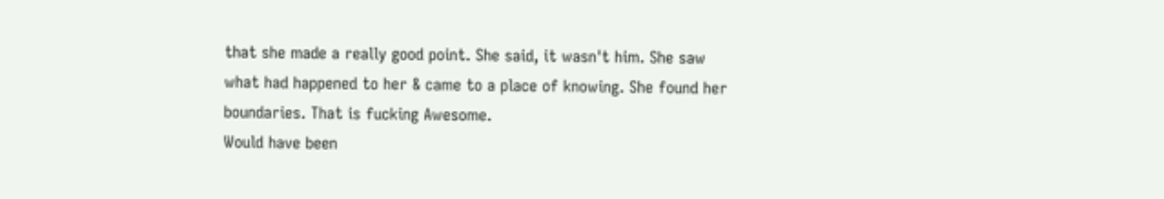that she made a really good point. She said, it wasn't him. She saw what had happened to her & came to a place of knowing. She found her boundaries. That is fucking Awesome.
Would have been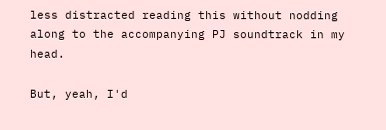less distracted reading this without nodding along to the accompanying PJ soundtrack in my head.

But, yeah, I'd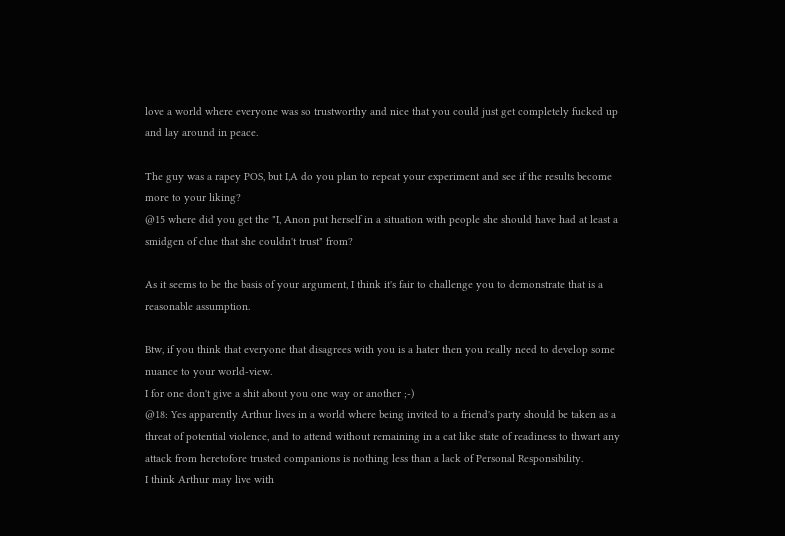love a world where everyone was so trustworthy and nice that you could just get completely fucked up and lay around in peace.

The guy was a rapey POS, but I,A do you plan to repeat your experiment and see if the results become more to your liking?
@15 where did you get the "I, Anon put herself in a situation with people she should have had at least a smidgen of clue that she couldn't trust" from?

As it seems to be the basis of your argument, I think it's fair to challenge you to demonstrate that is a reasonable assumption.

Btw, if you think that everyone that disagrees with you is a hater then you really need to develop some nuance to your world-view.
I for one don't give a shit about you one way or another ;-)
@18: Yes apparently Arthur lives in a world where being invited to a friend's party should be taken as a threat of potential violence, and to attend without remaining in a cat like state of readiness to thwart any attack from heretofore trusted companions is nothing less than a lack of Personal Responsibility.
I think Arthur may live with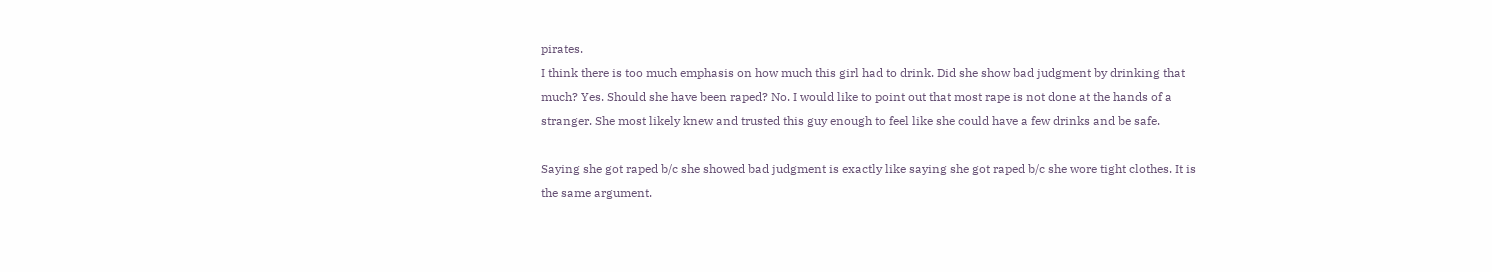pirates.
I think there is too much emphasis on how much this girl had to drink. Did she show bad judgment by drinking that much? Yes. Should she have been raped? No. I would like to point out that most rape is not done at the hands of a stranger. She most likely knew and trusted this guy enough to feel like she could have a few drinks and be safe.

Saying she got raped b/c she showed bad judgment is exactly like saying she got raped b/c she wore tight clothes. It is the same argument.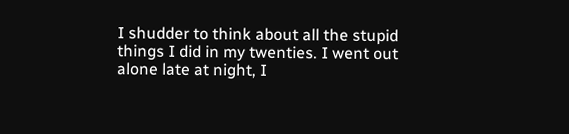I shudder to think about all the stupid things I did in my twenties. I went out alone late at night, I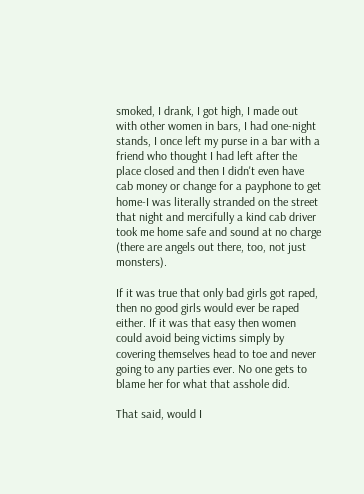smoked, I drank, I got high, I made out with other women in bars, I had one-night stands, I once left my purse in a bar with a friend who thought I had left after the place closed and then I didn't even have cab money or change for a payphone to get home-I was literally stranded on the street that night and mercifully a kind cab driver took me home safe and sound at no charge (there are angels out there, too, not just monsters).

If it was true that only bad girls got raped, then no good girls would ever be raped either. If it was that easy then women could avoid being victims simply by covering themselves head to toe and never going to any parties ever. No one gets to blame her for what that asshole did.

That said, would I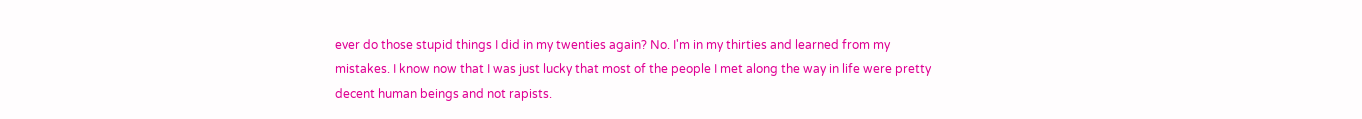ever do those stupid things I did in my twenties again? No. I'm in my thirties and learned from my mistakes. I know now that I was just lucky that most of the people I met along the way in life were pretty decent human beings and not rapists.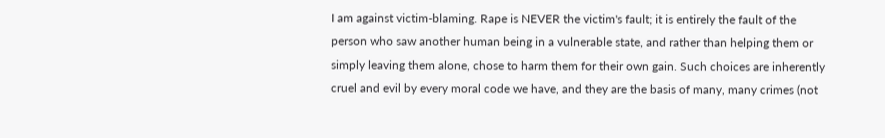I am against victim-blaming. Rape is NEVER the victim's fault; it is entirely the fault of the person who saw another human being in a vulnerable state, and rather than helping them or simply leaving them alone, chose to harm them for their own gain. Such choices are inherently cruel and evil by every moral code we have, and they are the basis of many, many crimes (not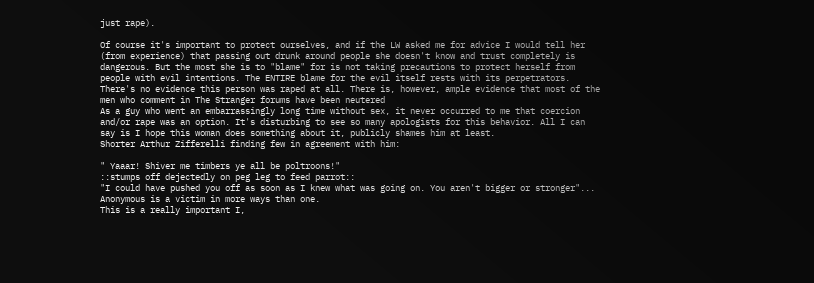just rape).

Of course it's important to protect ourselves, and if the LW asked me for advice I would tell her (from experience) that passing out drunk around people she doesn't know and trust completely is dangerous. But the most she is to "blame" for is not taking precautions to protect herself from people with evil intentions. The ENTIRE blame for the evil itself rests with its perpetrators.
There's no evidence this person was raped at all. There is, however, ample evidence that most of the men who comment in The Stranger forums have been neutered
As a guy who went an embarrassingly long time without sex, it never occurred to me that coercion and/or rape was an option. It's disturbing to see so many apologists for this behavior. All I can say is I hope this woman does something about it, publicly shames him at least.
Shorter Arthur Zifferelli finding few in agreement with him:

" Yaaar! Shiver me timbers ye all be poltroons!"
::stumps off dejectedly on peg leg to feed parrot::
"I could have pushed you off as soon as I knew what was going on. You aren't bigger or stronger"... Anonymous is a victim in more ways than one.
This is a really important I,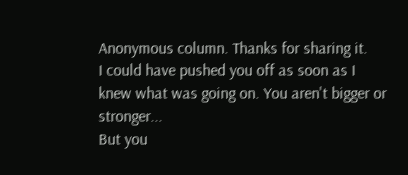Anonymous column. Thanks for sharing it.
I could have pushed you off as soon as I knew what was going on. You aren't bigger or stronger...
But you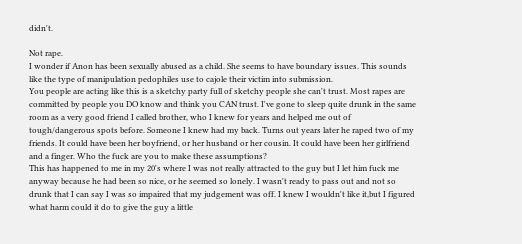didn't.

Not rape.
I wonder if Anon has been sexually abused as a child. She seems to have boundary issues. This sounds like the type of manipulation pedophiles use to cajole their victim into submission.
You people are acting like this is a sketchy party full of sketchy people she can't trust. Most rapes are committed by people you DO know and think you CAN trust. I've gone to sleep quite drunk in the same room as a very good friend I called brother, who I knew for years and helped me out of tough/dangerous spots before. Someone I knew had my back. Turns out years later he raped two of my friends. It could have been her boyfriend, or her husband or her cousin. It could have been her girlfriend and a finger. Who the fuck are you to make these assumptions?
This has happened to me in my 20's where I was not really attracted to the guy but I let him fuck me anyway because he had been so nice, or he seemed so lonely. I wasn't ready to pass out and not so drunk that I can say I was so impaired that my judgement was off. I knew I wouldn't like it,but I figured what harm could it do to give the guy a little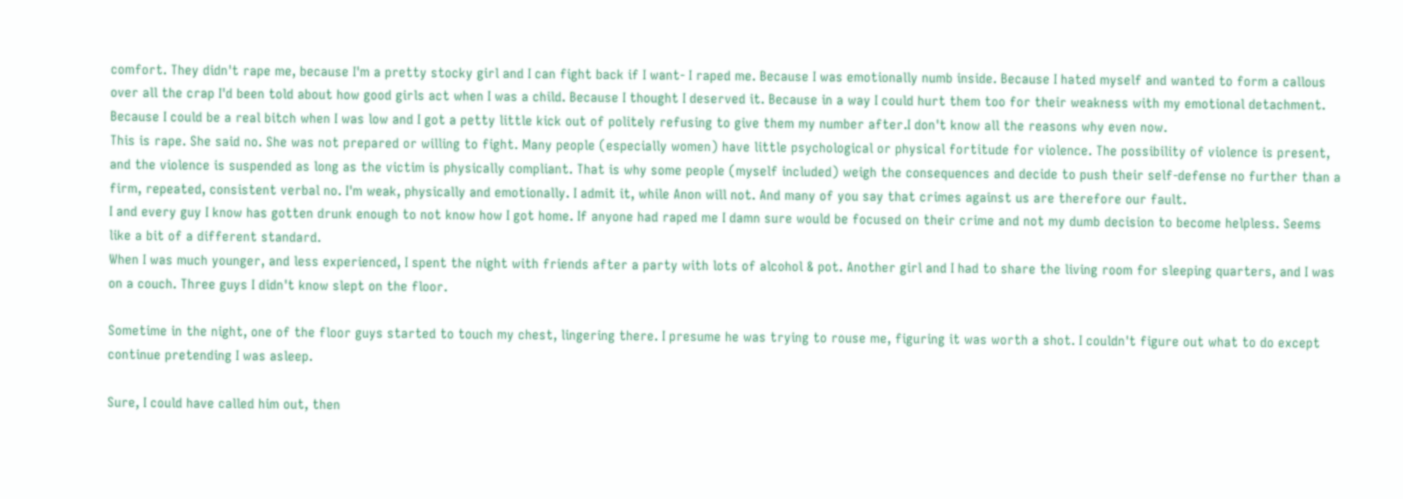comfort. They didn't rape me, because I'm a pretty stocky girl and I can fight back if I want- I raped me. Because I was emotionally numb inside. Because I hated myself and wanted to form a callous over all the crap I'd been told about how good girls act when I was a child. Because I thought I deserved it. Because in a way I could hurt them too for their weakness with my emotional detachment. Because I could be a real bitch when I was low and I got a petty little kick out of politely refusing to give them my number after.I don't know all the reasons why even now.
This is rape. She said no. She was not prepared or willing to fight. Many people (especially women) have little psychological or physical fortitude for violence. The possibility of violence is present, and the violence is suspended as long as the victim is physically compliant. That is why some people (myself included) weigh the consequences and decide to push their self-defense no further than a firm, repeated, consistent verbal no. I'm weak, physically and emotionally. I admit it, while Anon will not. And many of you say that crimes against us are therefore our fault.
I and every guy I know has gotten drunk enough to not know how I got home. If anyone had raped me I damn sure would be focused on their crime and not my dumb decision to become helpless. Seems like a bit of a different standard.
When I was much younger, and less experienced, I spent the night with friends after a party with lots of alcohol & pot. Another girl and I had to share the living room for sleeping quarters, and I was on a couch. Three guys I didn't know slept on the floor.

Sometime in the night, one of the floor guys started to touch my chest, lingering there. I presume he was trying to rouse me, figuring it was worth a shot. I couldn't figure out what to do except continue pretending I was asleep.

Sure, I could have called him out, then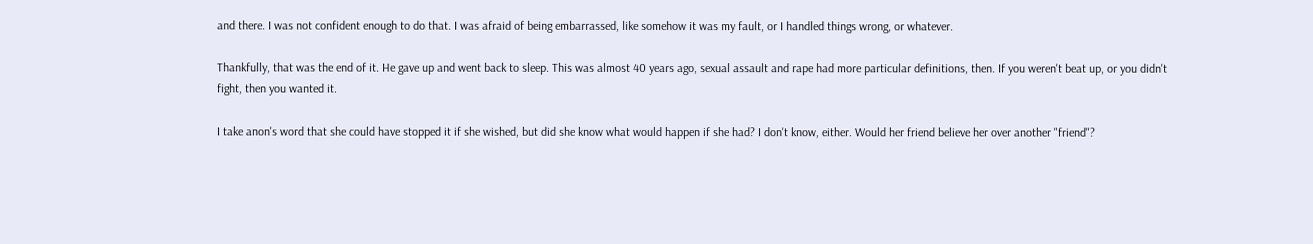and there. I was not confident enough to do that. I was afraid of being embarrassed, like somehow it was my fault, or I handled things wrong, or whatever.

Thankfully, that was the end of it. He gave up and went back to sleep. This was almost 40 years ago, sexual assault and rape had more particular definitions, then. If you weren't beat up, or you didn't fight, then you wanted it.

I take anon's word that she could have stopped it if she wished, but did she know what would happen if she had? I don't know, either. Would her friend believe her over another "friend"?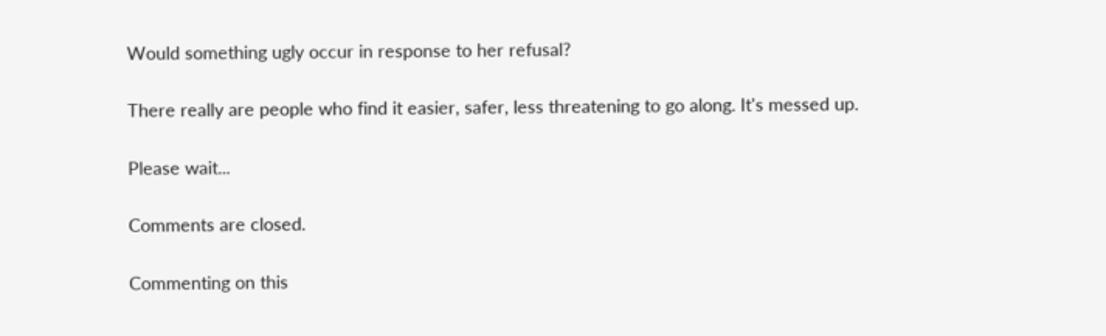Would something ugly occur in response to her refusal?

There really are people who find it easier, safer, less threatening to go along. It's messed up.

Please wait...

Comments are closed.

Commenting on this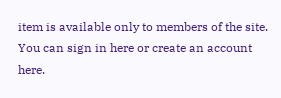item is available only to members of the site. You can sign in here or create an account here.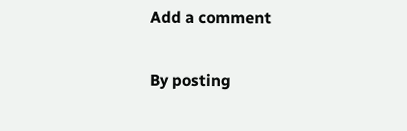Add a comment

By posting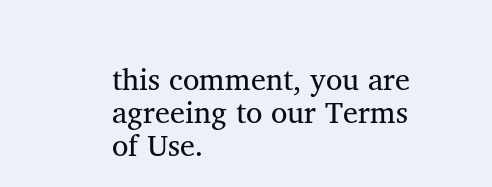this comment, you are agreeing to our Terms of Use.